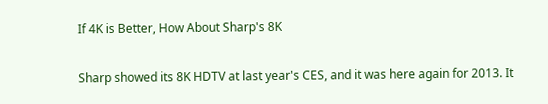If 4K is Better, How About Sharp's 8K

Sharp showed its 8K HDTV at last year's CES, and it was here again for 2013. It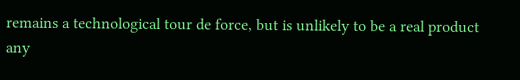remains a technological tour de force, but is unlikely to be a real product any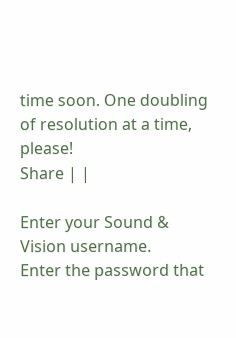time soon. One doubling of resolution at a time, please!
Share | |

Enter your Sound & Vision username.
Enter the password that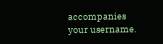accompanies your username.